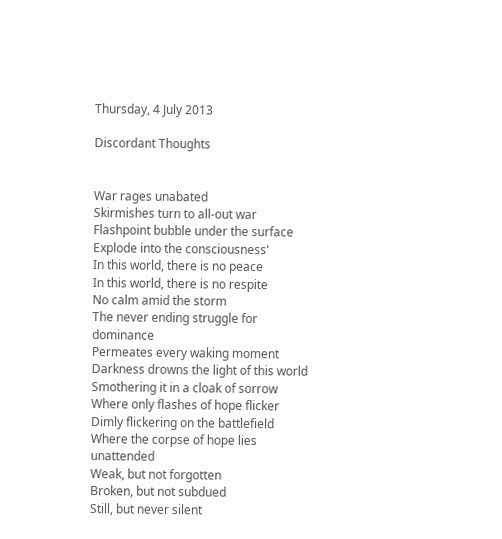Thursday, 4 July 2013

Discordant Thoughts


War rages unabated
Skirmishes turn to all-out war
Flashpoint bubble under the surface
Explode into the consciousness'
In this world, there is no peace
In this world, there is no respite
No calm amid the storm
The never ending struggle for dominance
Permeates every waking moment
Darkness drowns the light of this world
Smothering it in a cloak of sorrow
Where only flashes of hope flicker
Dimly flickering on the battlefield
Where the corpse of hope lies unattended
Weak, but not forgotten
Broken, but not subdued
Still, but never silent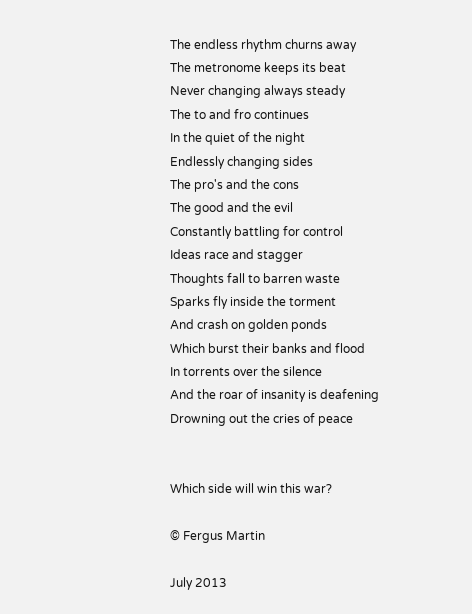The endless rhythm churns away
The metronome keeps its beat
Never changing always steady
The to and fro continues
In the quiet of the night
Endlessly changing sides
The pro's and the cons
The good and the evil
Constantly battling for control
Ideas race and stagger
Thoughts fall to barren waste
Sparks fly inside the torment
And crash on golden ponds
Which burst their banks and flood
In torrents over the silence
And the roar of insanity is deafening
Drowning out the cries of peace


Which side will win this war?

© Fergus Martin

July 2013